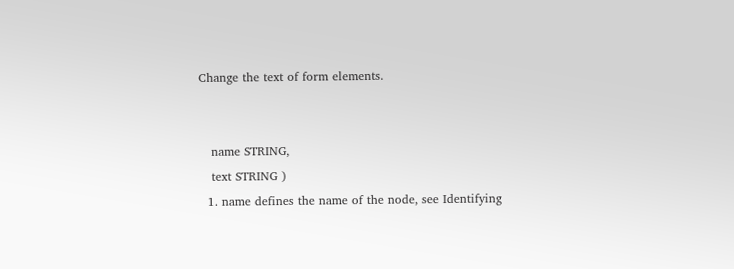Change the text of form elements.


   name STRING,
   text STRING )
  1. name defines the name of the node, see Identifying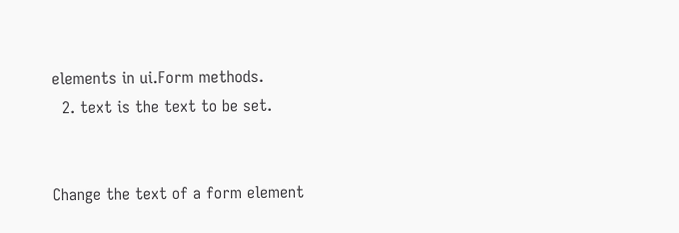elements in ui.Form methods.
  2. text is the text to be set.


Change the text of a form element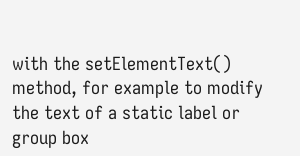with the setElementText() method, for example to modify the text of a static label or group box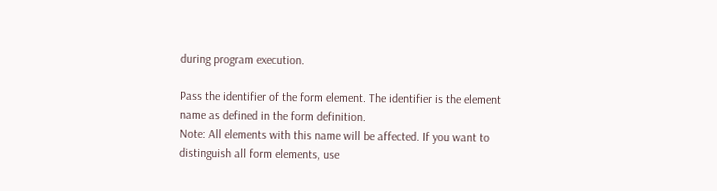during program execution.

Pass the identifier of the form element. The identifier is the element name as defined in the form definition.
Note: All elements with this name will be affected. If you want to distinguish all form elements, use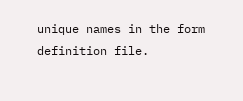unique names in the form definition file.